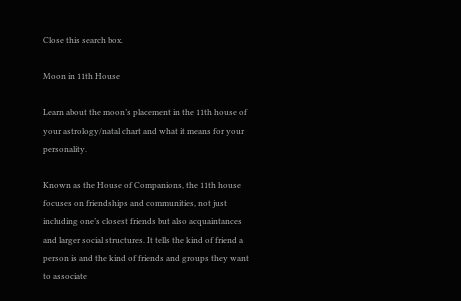Close this search box.

Moon in 11th House

Learn about the moon’s placement in the 11th house of your astrology/natal chart and what it means for your personality.

Known as the House of Companions, the 11th house focuses on friendships and communities, not just including one’s closest friends but also acquaintances and larger social structures. It tells the kind of friend a person is and the kind of friends and groups they want to associate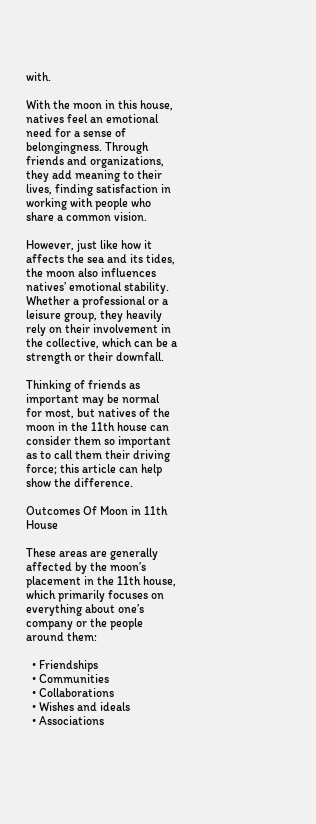with.

With the moon in this house, natives feel an emotional need for a sense of belongingness. Through friends and organizations, they add meaning to their lives, finding satisfaction in working with people who share a common vision.

However, just like how it affects the sea and its tides, the moon also influences natives’ emotional stability. Whether a professional or a leisure group, they heavily rely on their involvement in the collective, which can be a strength or their downfall.

Thinking of friends as important may be normal for most, but natives of the moon in the 11th house can consider them so important as to call them their driving force; this article can help show the difference.

Outcomes Of Moon in 11th House

These areas are generally affected by the moon’s placement in the 11th house, which primarily focuses on everything about one’s company or the people around them:

  • Friendships
  • Communities
  • Collaborations
  • Wishes and ideals
  • Associations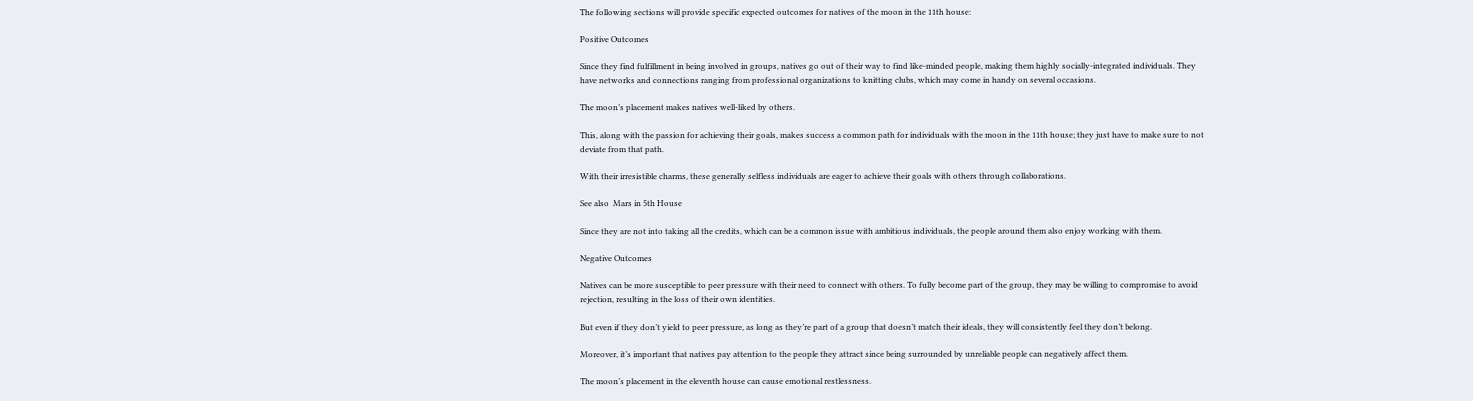The following sections will provide specific expected outcomes for natives of the moon in the 11th house:

Positive Outcomes

Since they find fulfillment in being involved in groups, natives go out of their way to find like-minded people, making them highly socially-integrated individuals. They have networks and connections ranging from professional organizations to knitting clubs, which may come in handy on several occasions.

The moon’s placement makes natives well-liked by others.

This, along with the passion for achieving their goals, makes success a common path for individuals with the moon in the 11th house; they just have to make sure to not deviate from that path.

With their irresistible charms, these generally selfless individuals are eager to achieve their goals with others through collaborations.

See also  Mars in 5th House

Since they are not into taking all the credits, which can be a common issue with ambitious individuals, the people around them also enjoy working with them.

Negative Outcomes

Natives can be more susceptible to peer pressure with their need to connect with others. To fully become part of the group, they may be willing to compromise to avoid rejection, resulting in the loss of their own identities.

But even if they don’t yield to peer pressure, as long as they’re part of a group that doesn’t match their ideals, they will consistently feel they don’t belong.

Moreover, it’s important that natives pay attention to the people they attract since being surrounded by unreliable people can negatively affect them.

The moon’s placement in the eleventh house can cause emotional restlessness.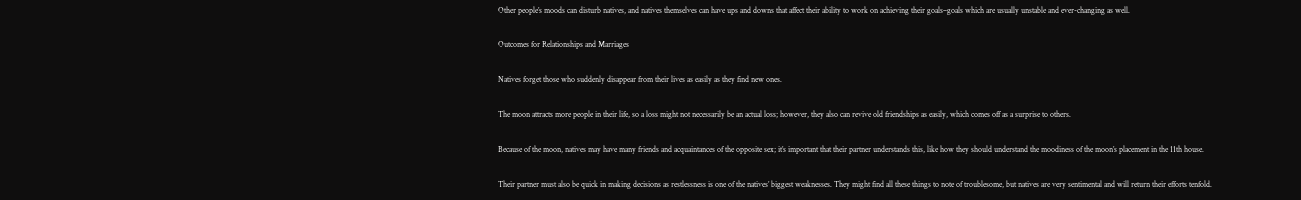Other people’s moods can disturb natives, and natives themselves can have ups and downs that affect their ability to work on achieving their goals–goals which are usually unstable and ever-changing as well.

Outcomes for Relationships and Marriages

Natives forget those who suddenly disappear from their lives as easily as they find new ones.

The moon attracts more people in their life, so a loss might not necessarily be an actual loss; however, they also can revive old friendships as easily, which comes off as a surprise to others.

Because of the moon, natives may have many friends and acquaintances of the opposite sex; it’s important that their partner understands this, like how they should understand the moodiness of the moon’s placement in the 11th house.

Their partner must also be quick in making decisions as restlessness is one of the natives’ biggest weaknesses. They might find all these things to note of troublesome, but natives are very sentimental and will return their efforts tenfold.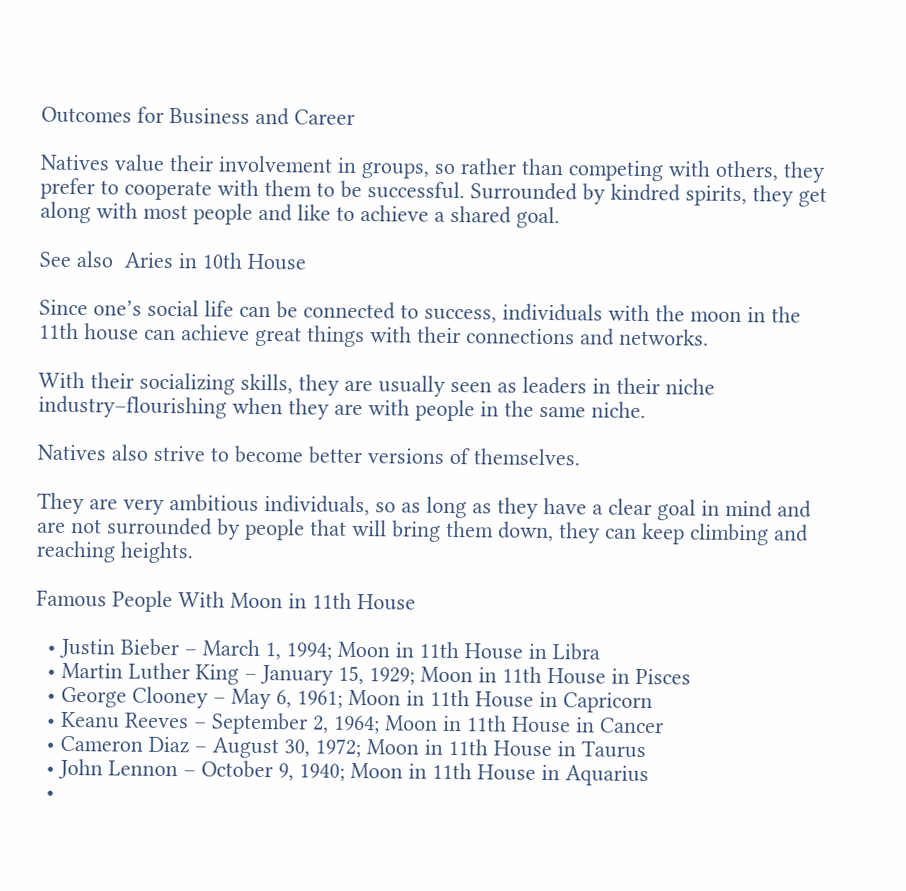Outcomes for Business and Career

Natives value their involvement in groups, so rather than competing with others, they prefer to cooperate with them to be successful. Surrounded by kindred spirits, they get along with most people and like to achieve a shared goal.

See also  Aries in 10th House

Since one’s social life can be connected to success, individuals with the moon in the 11th house can achieve great things with their connections and networks.

With their socializing skills, they are usually seen as leaders in their niche industry–flourishing when they are with people in the same niche.

Natives also strive to become better versions of themselves.

They are very ambitious individuals, so as long as they have a clear goal in mind and are not surrounded by people that will bring them down, they can keep climbing and reaching heights.

Famous People With Moon in 11th House

  • Justin Bieber – March 1, 1994; Moon in 11th House in Libra
  • Martin Luther King – January 15, 1929; Moon in 11th House in Pisces
  • George Clooney – May 6, 1961; Moon in 11th House in Capricorn
  • Keanu Reeves – September 2, 1964; Moon in 11th House in Cancer
  • Cameron Diaz – August 30, 1972; Moon in 11th House in Taurus
  • John Lennon – October 9, 1940; Moon in 11th House in Aquarius
  •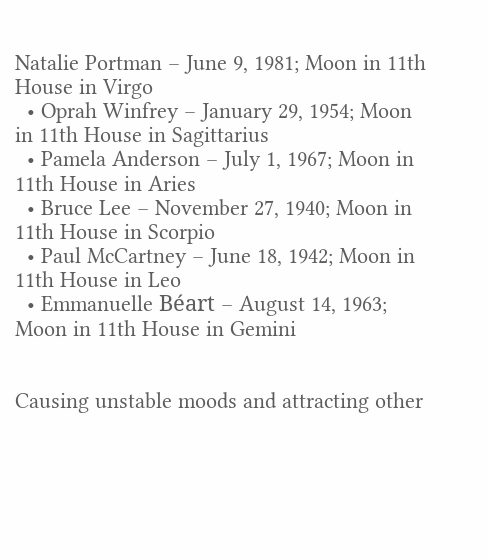Natalie Portman – June 9, 1981; Moon in 11th House in Virgo
  • Oprah Winfrey – January 29, 1954; Moon in 11th House in Sagittarius
  • Pamela Anderson – July 1, 1967; Moon in 11th House in Aries
  • Bruce Lee – November 27, 1940; Moon in 11th House in Scorpio
  • Paul McCartney – June 18, 1942; Moon in 11th House in Leo
  • Emmanuelle Béart – August 14, 1963; Moon in 11th House in Gemini


Causing unstable moods and attracting other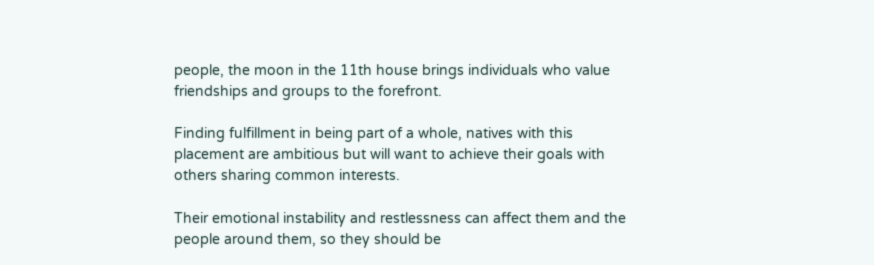people, the moon in the 11th house brings individuals who value friendships and groups to the forefront.

Finding fulfillment in being part of a whole, natives with this placement are ambitious but will want to achieve their goals with others sharing common interests.

Their emotional instability and restlessness can affect them and the people around them, so they should be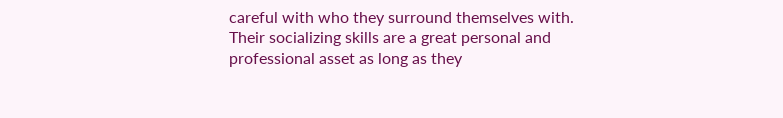careful with who they surround themselves with. Their socializing skills are a great personal and professional asset as long as they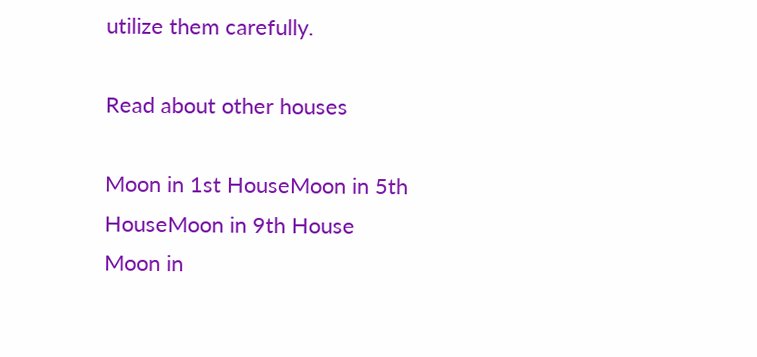utilize them carefully.

Read about other houses

Moon in 1st HouseMoon in 5th HouseMoon in 9th House
Moon in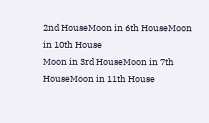2nd HouseMoon in 6th HouseMoon in 10th House
Moon in 3rd HouseMoon in 7th HouseMoon in 11th House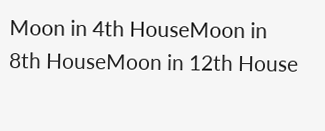Moon in 4th HouseMoon in 8th HouseMoon in 12th House